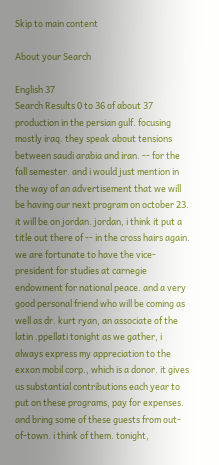Skip to main content

About your Search

English 37
Search Results 0 to 36 of about 37
production in the persian gulf. focusing mostly iraq. they speak about tensions between saudi arabia and iran. -- for the fall semester. and i would just mention in the way of an advertisement that we will be having our next program on october 23. it will be on jordan. jordan, i think it put a title out there of -- in the cross hairs again. we are fortunate to have the vice-president for studies at carnegie endowment for national peace. and a very good personal friend who will be coming as well as dr. kurt ryan, an associate of the latin .ppellati tonight as we gather, i always express my appreciation to the exxon mobil corp., which is a donor. it gives us substantial contributions each year to put on these programs, pay for expenses. and bring some of these guests from out-of-town. i think of them. tonight,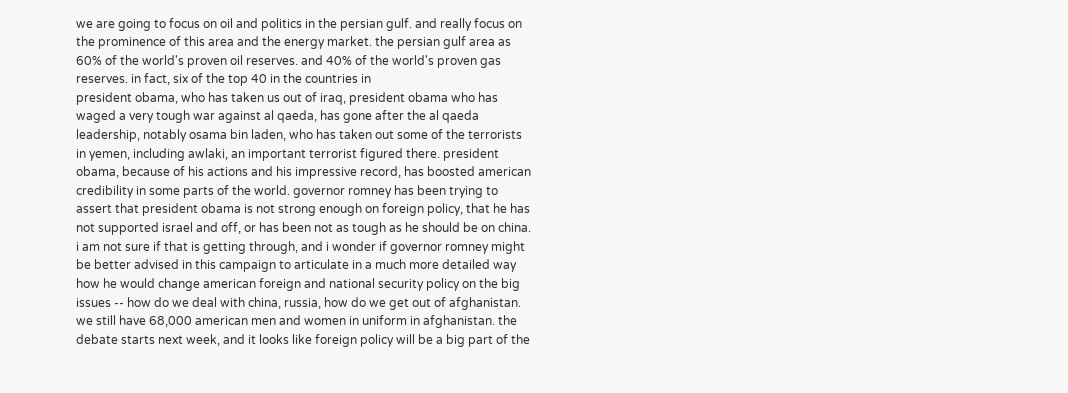we are going to focus on oil and politics in the persian gulf. and really focus on the prominence of this area and the energy market. the persian gulf area as 60% of the world's proven oil reserves. and 40% of the world's proven gas reserves. in fact, six of the top 40 in the countries in
president obama, who has taken us out of iraq, president obama who has waged a very tough war against al qaeda, has gone after the al qaeda leadership, notably osama bin laden, who has taken out some of the terrorists in yemen, including awlaki, an important terrorist figured there. president obama, because of his actions and his impressive record, has boosted american credibility in some parts of the world. governor romney has been trying to assert that president obama is not strong enough on foreign policy, that he has not supported israel and off, or has been not as tough as he should be on china. i am not sure if that is getting through, and i wonder if governor romney might be better advised in this campaign to articulate in a much more detailed way how he would change american foreign and national security policy on the big issues -- how do we deal with china, russia, how do we get out of afghanistan. we still have 68,000 american men and women in uniform in afghanistan. the debate starts next week, and it looks like foreign policy will be a big part of the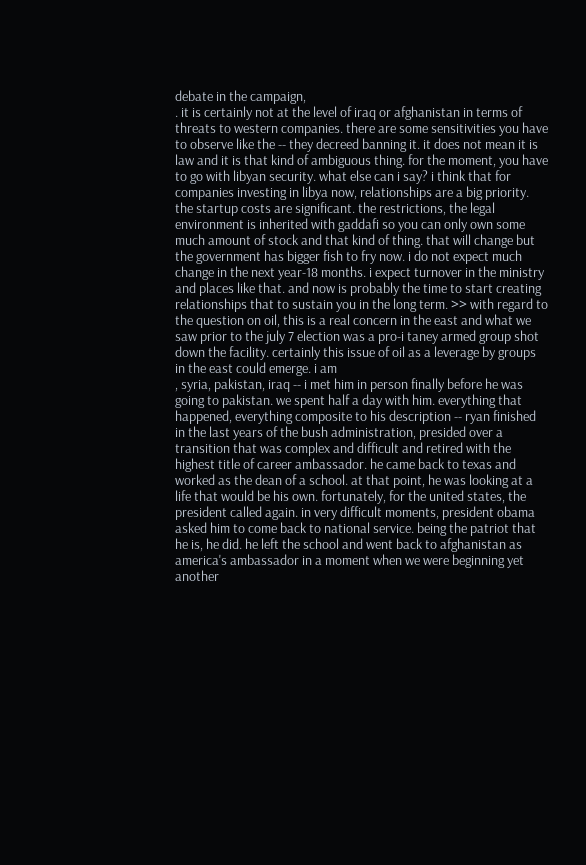debate in the campaign,
. it is certainly not at the level of iraq or afghanistan in terms of threats to western companies. there are some sensitivities you have to observe like the -- they decreed banning it. it does not mean it is law and it is that kind of ambiguous thing. for the moment, you have to go with libyan security. what else can i say? i think that for companies investing in libya now, relationships are a big priority. the startup costs are significant. the restrictions, the legal environment is inherited with gaddafi so you can only own some much amount of stock and that kind of thing. that will change but the government has bigger fish to fry now. i do not expect much change in the next year-18 months. i expect turnover in the ministry and places like that. and now is probably the time to start creating relationships that to sustain you in the long term. >> with regard to the question on oil, this is a real concern in the east and what we saw prior to the july 7 election was a pro-i taney armed group shot down the facility. certainly this issue of oil as a leverage by groups in the east could emerge. i am
, syria, pakistan, iraq -- i met him in person finally before he was going to pakistan. we spent half a day with him. everything that happened, everything composite to his description -- ryan finished in the last years of the bush administration, presided over a transition that was complex and difficult and retired with the highest title of career ambassador. he came back to texas and worked as the dean of a school. at that point, he was looking at a life that would be his own. fortunately, for the united states, the president called again. in very difficult moments, president obama asked him to come back to national service. being the patriot that he is, he did. he left the school and went back to afghanistan as america's ambassador in a moment when we were beginning yet another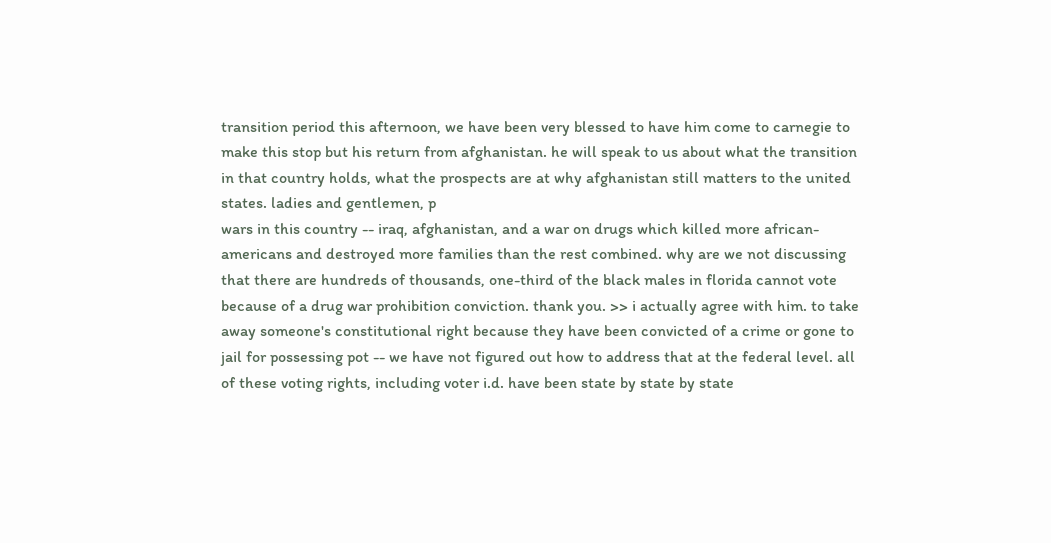transition period this afternoon, we have been very blessed to have him come to carnegie to make this stop but his return from afghanistan. he will speak to us about what the transition in that country holds, what the prospects are at why afghanistan still matters to the united states. ladies and gentlemen, p
wars in this country -- iraq, afghanistan, and a war on drugs which killed more african- americans and destroyed more families than the rest combined. why are we not discussing that there are hundreds of thousands, one-third of the black males in florida cannot vote because of a drug war prohibition conviction. thank you. >> i actually agree with him. to take away someone's constitutional right because they have been convicted of a crime or gone to jail for possessing pot -- we have not figured out how to address that at the federal level. all of these voting rights, including voter i.d. have been state by state by state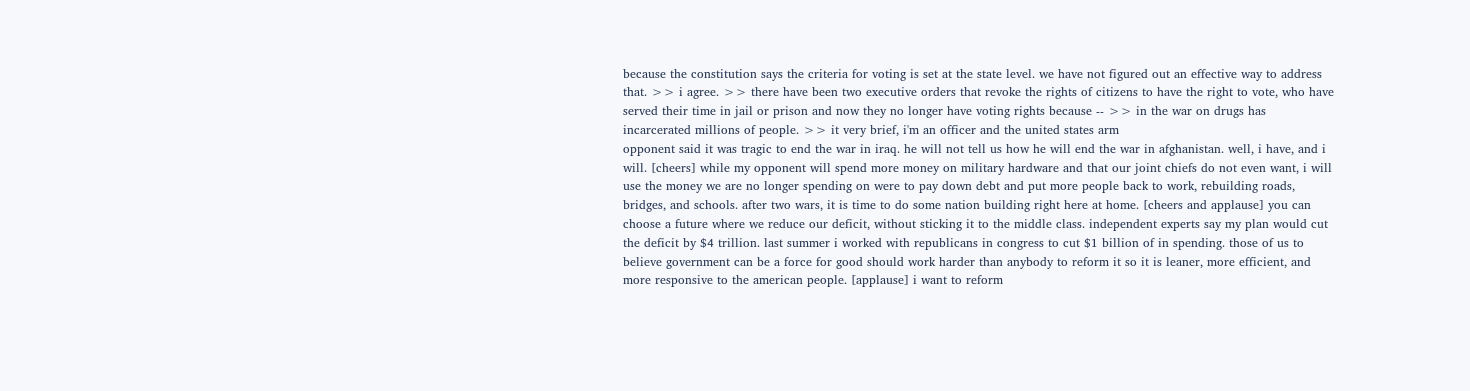because the constitution says the criteria for voting is set at the state level. we have not figured out an effective way to address that. >> i agree. >> there have been two executive orders that revoke the rights of citizens to have the right to vote, who have served their time in jail or prison and now they no longer have voting rights because -- >> in the war on drugs has incarcerated millions of people. >> it very brief, i'm an officer and the united states arm
opponent said it was tragic to end the war in iraq. he will not tell us how he will end the war in afghanistan. well, i have, and i will. [cheers] while my opponent will spend more money on military hardware and that our joint chiefs do not even want, i will use the money we are no longer spending on were to pay down debt and put more people back to work, rebuilding roads, bridges, and schools. after two wars, it is time to do some nation building right here at home. [cheers and applause] you can choose a future where we reduce our deficit, without sticking it to the middle class. independent experts say my plan would cut the deficit by $4 trillion. last summer i worked with republicans in congress to cut $1 billion of in spending. those of us to believe government can be a force for good should work harder than anybody to reform it so it is leaner, more efficient, and more responsive to the american people. [applause] i want to reform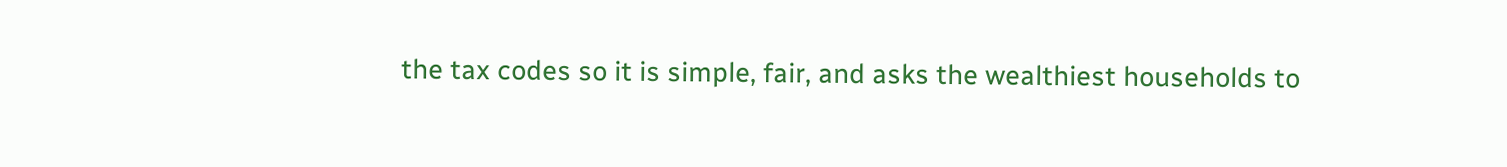the tax codes so it is simple, fair, and asks the wealthiest households to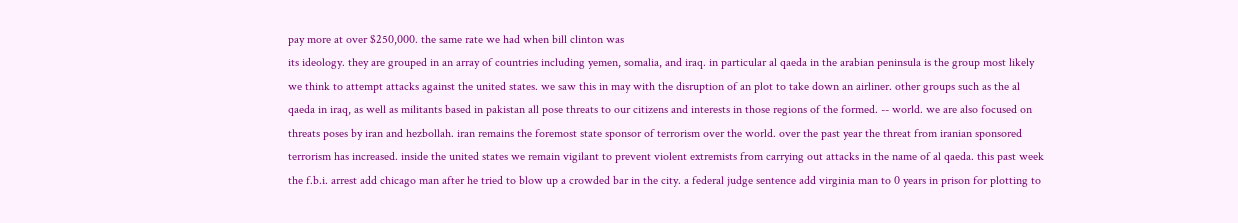pay more at over $250,000. the same rate we had when bill clinton was
its ideology. they are grouped in an array of countries including yemen, somalia, and iraq. in particular al qaeda in the arabian peninsula is the group most likely we think to attempt attacks against the united states. we saw this in may with the disruption of an plot to take down an airliner. other groups such as the al qaeda in iraq, as well as militants based in pakistan all pose threats to our citizens and interests in those regions of the formed. -- world. we are also focused on threats poses by iran and hezbollah. iran remains the foremost state sponsor of terrorism over the world. over the past year the threat from iranian sponsored terrorism has increased. inside the united states we remain vigilant to prevent violent extremists from carrying out attacks in the name of al qaeda. this past week the f.b.i. arrest add chicago man after he tried to blow up a crowded bar in the city. a federal judge sentence add virginia man to 0 years in prison for plotting to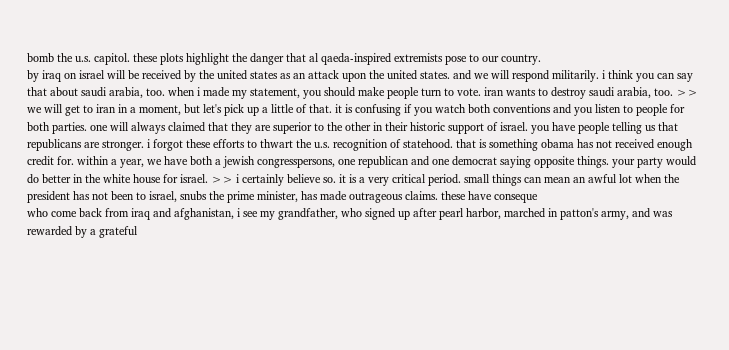bomb the u.s. capitol. these plots highlight the danger that al qaeda-inspired extremists pose to our country.
by iraq on israel will be received by the united states as an attack upon the united states. and we will respond militarily. i think you can say that about saudi arabia, too. when i made my statement, you should make people turn to vote. iran wants to destroy saudi arabia, too. >> we will get to iran in a moment, but let's pick up a little of that. it is confusing if you watch both conventions and you listen to people for both parties. one will always claimed that they are superior to the other in their historic support of israel. you have people telling us that republicans are stronger. i forgot these efforts to thwart the u.s. recognition of statehood. that is something obama has not received enough credit for. within a year, we have both a jewish congresspersons, one republican and one democrat saying opposite things. your party would do better in the white house for israel. >> i certainly believe so. it is a very critical period. small things can mean an awful lot when the president has not been to israel, snubs the prime minister, has made outrageous claims. these have conseque
who come back from iraq and afghanistan, i see my grandfather, who signed up after pearl harbor, marched in patton's army, and was rewarded by a grateful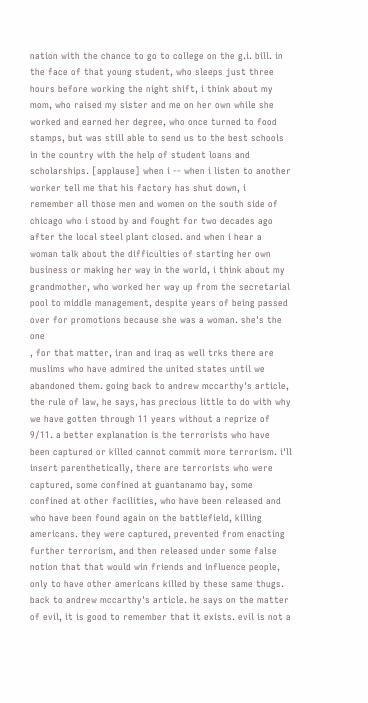nation with the chance to go to college on the g.i. bill. in the face of that young student, who sleeps just three hours before working the night shift, i think about my mom, who raised my sister and me on her own while she worked and earned her degree, who once turned to food stamps, but was still able to send us to the best schools in the country with the help of student loans and scholarships. [applause] when i -- when i listen to another worker tell me that his factory has shut down, i remember all those men and women on the south side of chicago who i stood by and fought for two decades ago after the local steel plant closed. and when i hear a woman talk about the difficulties of starting her own business or making her way in the world, i think about my grandmother, who worked her way up from the secretarial pool to middle management, despite years of being passed over for promotions because she was a woman. she's the one
, for that matter, iran and iraq as well trks there are muslims who have admired the united states until we abandoned them. going back to andrew mccarthy's article, the rule of law, he says, has precious little to do with why we have gotten through 11 years without a reprize of 9/11. a better explanation is the terrorists who have been captured or killed cannot commit more terrorism. i'll insert parenthetically, there are terrorists who were captured, some confined at guantanamo bay, some confined at other facilities, who have been released and who have been found again on the battlefield, killing americans. they were captured, prevented from enacting further terrorism, and then released under some false notion that that would win friends and influence people, only to have other americans killed by these same thugs. back to andrew mccarthy's article. he says on the matter of evil, it is good to remember that it exists. evil is not a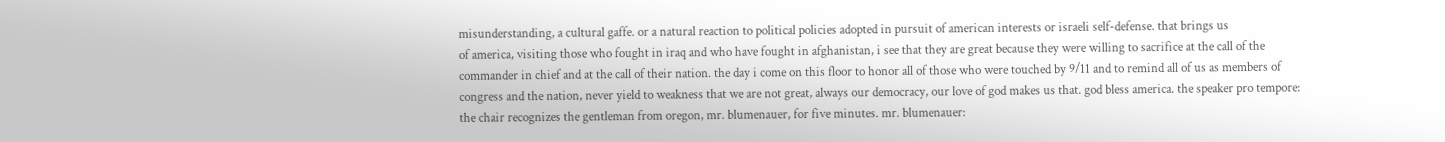misunderstanding, a cultural gaffe. or a natural reaction to political policies adopted in pursuit of american interests or israeli self-defense. that brings us
of america, visiting those who fought in iraq and who have fought in afghanistan, i see that they are great because they were willing to sacrifice at the call of the commander in chief and at the call of their nation. the day i come on this floor to honor all of those who were touched by 9/11 and to remind all of us as members of congress and the nation, never yield to weakness that we are not great, always our democracy, our love of god makes us that. god bless america. the speaker pro tempore: the chair recognizes the gentleman from oregon, mr. blumenauer, for five minutes. mr. blumenauer: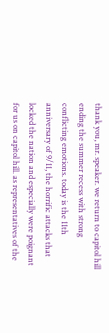thank you, mr. speaker. we return to capitol hill ending the summer recess with strong conflicting emotions. today is the 11th anniversary of 9/11, the horrific attacks that locked the nation and especially were poignant for us on capitol hill. as representatives of the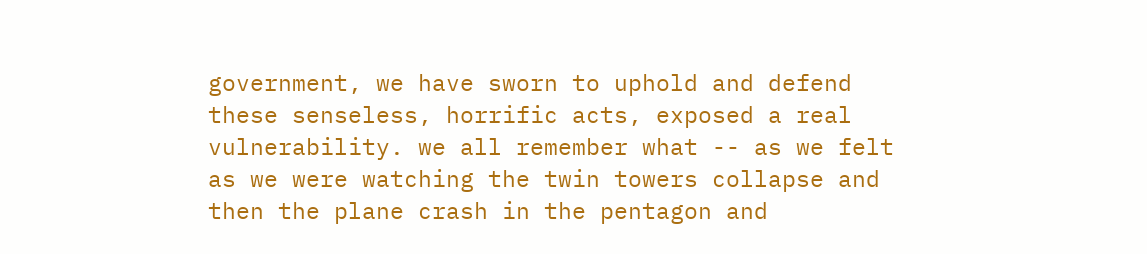government, we have sworn to uphold and defend these senseless, horrific acts, exposed a real vulnerability. we all remember what -- as we felt as we were watching the twin towers collapse and then the plane crash in the pentagon and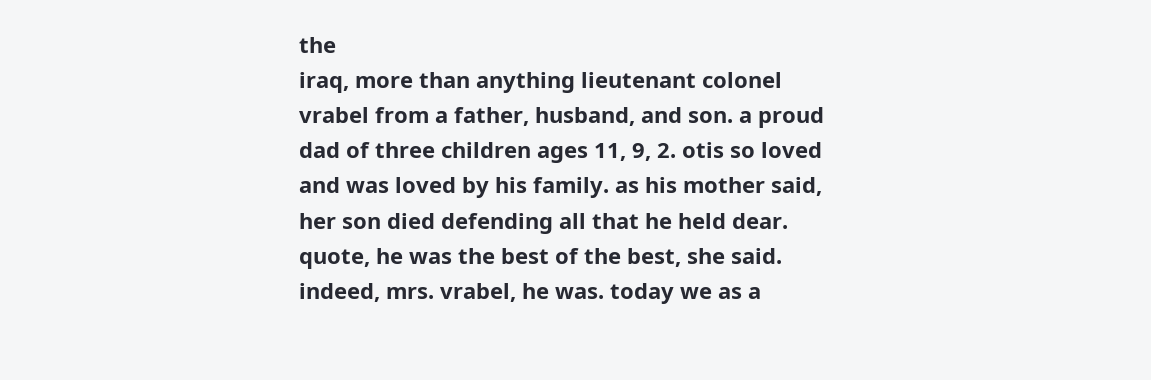the
iraq, more than anything lieutenant colonel vrabel from a father, husband, and son. a proud dad of three children ages 11, 9, 2. otis so loved and was loved by his family. as his mother said, her son died defending all that he held dear. quote, he was the best of the best, she said. indeed, mrs. vrabel, he was. today we as a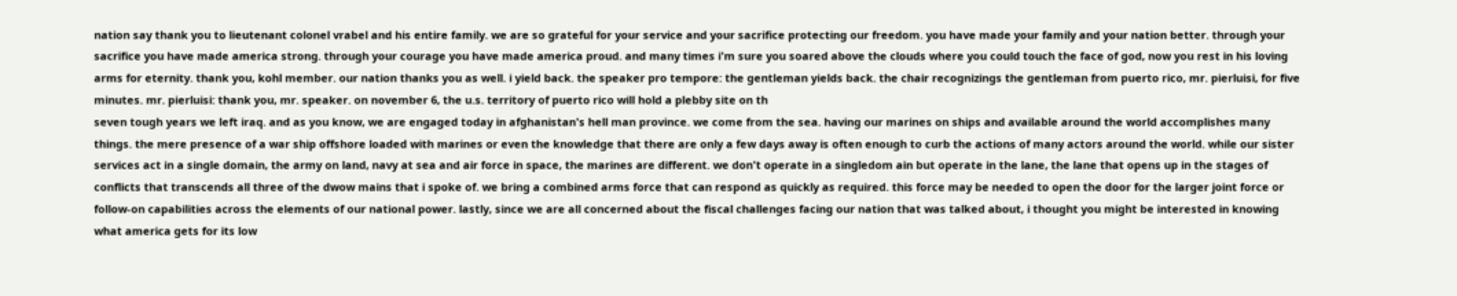nation say thank you to lieutenant colonel vrabel and his entire family. we are so grateful for your service and your sacrifice protecting our freedom. you have made your family and your nation better. through your sacrifice you have made america strong. through your courage you have made america proud. and many times i'm sure you soared above the clouds where you could touch the face of god, now you rest in his loving arms for eternity. thank you, kohl member. our nation thanks you as well. i yield back. the speaker pro tempore: the gentleman yields back. the chair recognizings the gentleman from puerto rico, mr. pierluisi, for five minutes. mr. pierluisi: thank you, mr. speaker. on november 6, the u.s. territory of puerto rico will hold a plebby site on th
seven tough years we left iraq. and as you know, we are engaged today in afghanistan's hell man province. we come from the sea. having our marines on ships and available around the world accomplishes many things. the mere presence of a war ship offshore loaded with marines or even the knowledge that there are only a few days away is often enough to curb the actions of many actors around the world. while our sister services act in a single domain, the army on land, navy at sea and air force in space, the marines are different. we don't operate in a singledom ain but operate in the lane, the lane that opens up in the stages of conflicts that transcends all three of the dwow mains that i spoke of. we bring a combined arms force that can respond as quickly as required. this force may be needed to open the door for the larger joint force or follow-on capabilities across the elements of our national power. lastly, since we are all concerned about the fiscal challenges facing our nation that was talked about, i thought you might be interested in knowing what america gets for its low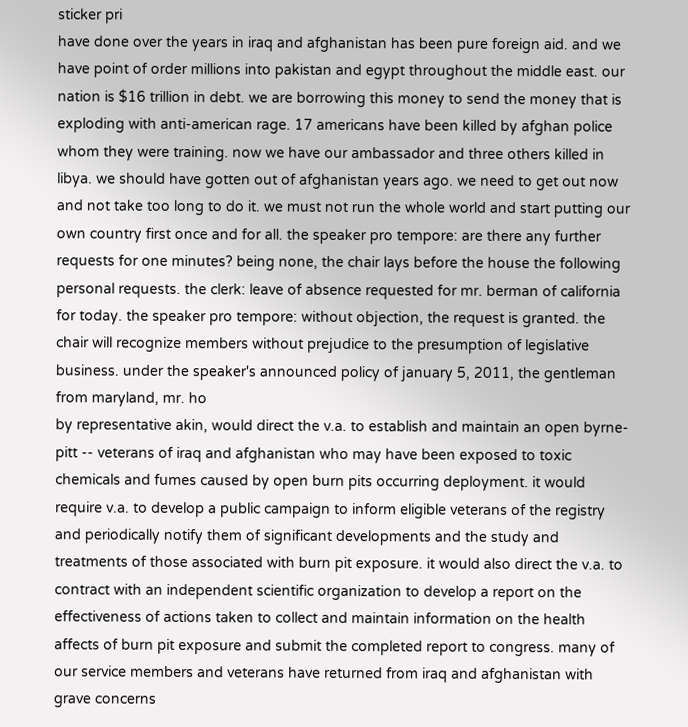sticker pri
have done over the years in iraq and afghanistan has been pure foreign aid. and we have point of order millions into pakistan and egypt throughout the middle east. our nation is $16 trillion in debt. we are borrowing this money to send the money that is exploding with anti-american rage. 17 americans have been killed by afghan police whom they were training. now we have our ambassador and three others killed in libya. we should have gotten out of afghanistan years ago. we need to get out now and not take too long to do it. we must not run the whole world and start putting our own country first once and for all. the speaker pro tempore: are there any further requests for one minutes? being none, the chair lays before the house the following personal requests. the clerk: leave of absence requested for mr. berman of california for today. the speaker pro tempore: without objection, the request is granted. the chair will recognize members without prejudice to the presumption of legislative business. under the speaker's announced policy of january 5, 2011, the gentleman from maryland, mr. ho
by representative akin, would direct the v.a. to establish and maintain an open byrne-pitt -- veterans of iraq and afghanistan who may have been exposed to toxic chemicals and fumes caused by open burn pits occurring deployment. it would require v.a. to develop a public campaign to inform eligible veterans of the registry and periodically notify them of significant developments and the study and treatments of those associated with burn pit exposure. it would also direct the v.a. to contract with an independent scientific organization to develop a report on the effectiveness of actions taken to collect and maintain information on the health affects of burn pit exposure and submit the completed report to congress. many of our service members and veterans have returned from iraq and afghanistan with grave concerns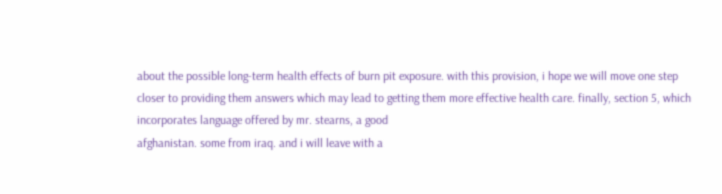about the possible long-term health effects of burn pit exposure. with this provision, i hope we will move one step closer to providing them answers which may lead to getting them more effective health care. finally, section 5, which incorporates language offered by mr. stearns, a good
afghanistan. some from iraq. and i will leave with a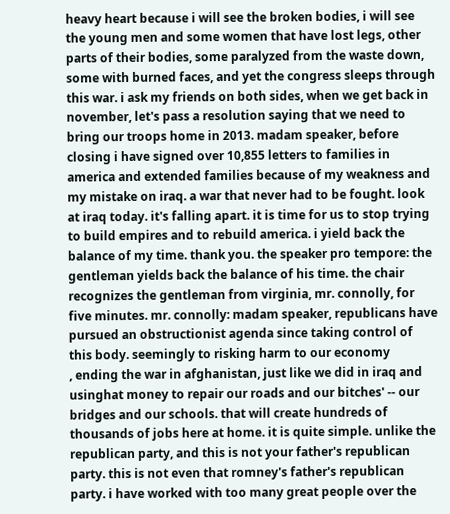heavy heart because i will see the broken bodies, i will see the young men and some women that have lost legs, other parts of their bodies, some paralyzed from the waste down, some with burned faces, and yet the congress sleeps through this war. i ask my friends on both sides, when we get back in november, let's pass a resolution saying that we need to bring our troops home in 2013. madam speaker, before closing i have signed over 10,855 letters to families in america and extended families because of my weakness and my mistake on iraq. a war that never had to be fought. look at iraq today. it's falling apart. it is time for us to stop trying to build empires and to rebuild america. i yield back the balance of my time. thank you. the speaker pro tempore: the gentleman yields back the balance of his time. the chair recognizes the gentleman from virginia, mr. connolly, for five minutes. mr. connolly: madam speaker, republicans have pursued an obstructionist agenda since taking control of this body. seemingly to risking harm to our economy
, ending the war in afghanistan, just like we did in iraq and usinghat money to repair our roads and our bitches' -- our bridges and our schools. that will create hundreds of thousands of jobs here at home. it is quite simple. unlike the republican party, and this is not your father's republican party. this is not even that romney's father's republican party. i have worked with too many great people over the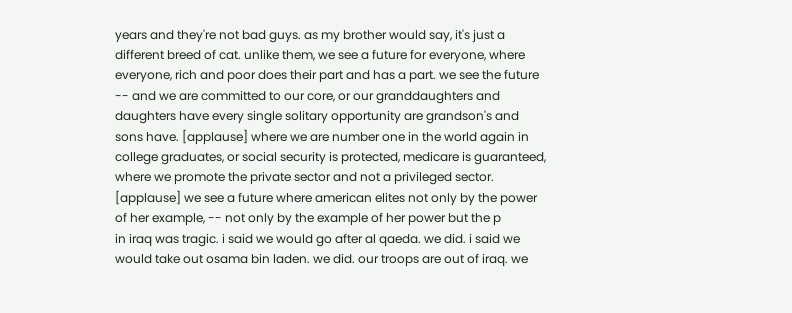years and they're not bad guys. as my brother would say, it's just a different breed of cat. unlike them, we see a future for everyone, where everyone, rich and poor does their part and has a part. we see the future -- and we are committed to our core, or our granddaughters and daughters have every single solitary opportunity are grandson's and sons have. [applause] where we are number one in the world again in college graduates, or social security is protected, medicare is guaranteed, where we promote the private sector and not a privileged sector. [applause] we see a future where american elites not only by the power of her example, -- not only by the example of her power but the p
in iraq was tragic. i said we would go after al qaeda. we did. i said we would take out osama bin laden. we did. our troops are out of iraq. we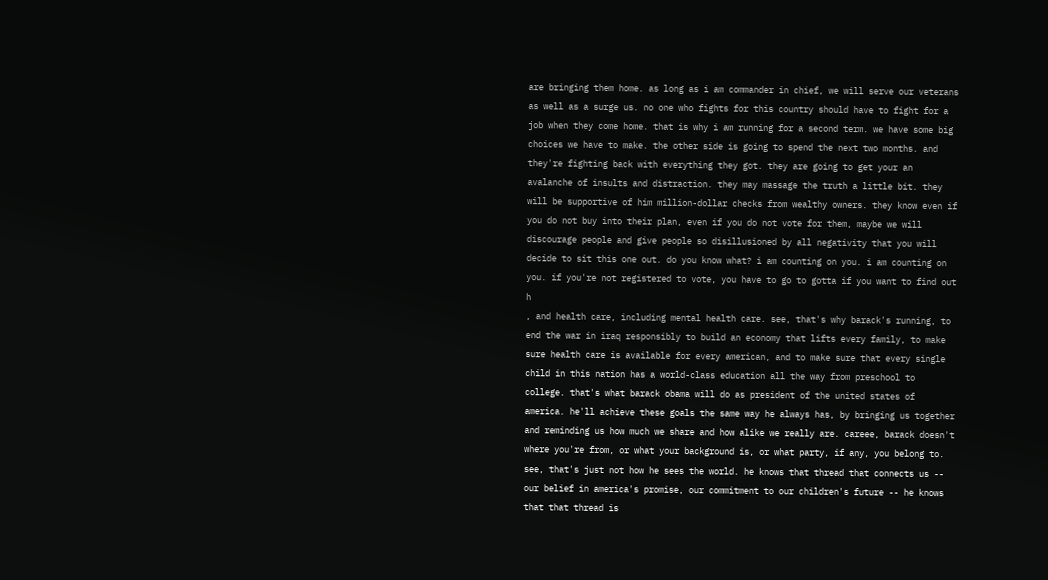are bringing them home. as long as i am commander in chief, we will serve our veterans as well as a surge us. no one who fights for this country should have to fight for a job when they come home. that is why i am running for a second term. we have some big choices we have to make. the other side is going to spend the next two months. and they're fighting back with everything they got. they are going to get your an avalanche of insults and distraction. they may massage the truth a little bit. they will be supportive of him million-dollar checks from wealthy owners. they know even if you do not buy into their plan, even if you do not vote for them, maybe we will discourage people and give people so disillusioned by all negativity that you will decide to sit this one out. do you know what? i am counting on you. i am counting on you. if you're not registered to vote, you have to go to gotta if you want to find out h
, and health care, including mental health care. see, that's why barack's running, to end the war in iraq responsibly to build an economy that lifts every family, to make sure health care is available for every american, and to make sure that every single child in this nation has a world-class education all the way from preschool to college. that's what barack obama will do as president of the united states of america. he'll achieve these goals the same way he always has, by bringing us together and reminding us how much we share and how alike we really are. careee, barack doesn't where you're from, or what your background is, or what party, if any, you belong to. see, that's just not how he sees the world. he knows that thread that connects us -- our belief in america's promise, our commitment to our children's future -- he knows that that thread is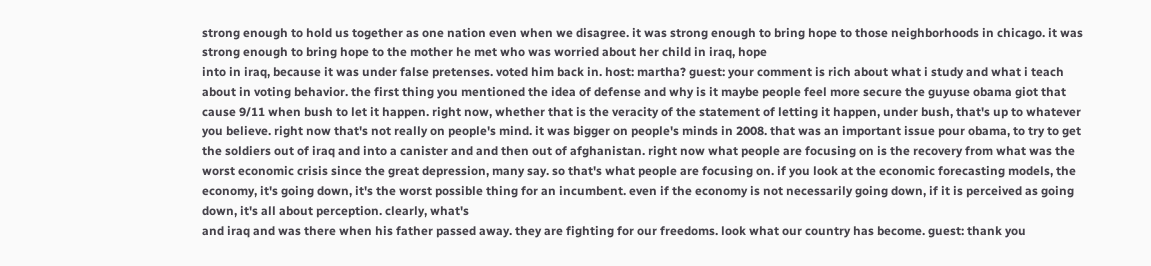strong enough to hold us together as one nation even when we disagree. it was strong enough to bring hope to those neighborhoods in chicago. it was strong enough to bring hope to the mother he met who was worried about her child in iraq, hope
into in iraq, because it was under false pretenses. voted him back in. host: martha? guest: your comment is rich about what i study and what i teach about in voting behavior. the first thing you mentioned the idea of defense and why is it maybe people feel more secure the guyuse obama giot that cause 9/11 when bush to let it happen. right now, whether that is the veracity of the statement of letting it happen, under bush, that's up to whatever you believe. right now that's not really on people's mind. it was bigger on people's minds in 2008. that was an important issue pour obama, to try to get the soldiers out of iraq and into a canister and and then out of afghanistan. right now what people are focusing on is the recovery from what was the worst economic crisis since the great depression, many say. so that's what people are focusing on. if you look at the economic forecasting models, the economy, it's going down, it's the worst possible thing for an incumbent. even if the economy is not necessarily going down, if it is perceived as going down, it's all about perception. clearly, what's
and iraq and was there when his father passed away. they are fighting for our freedoms. look what our country has become. guest: thank you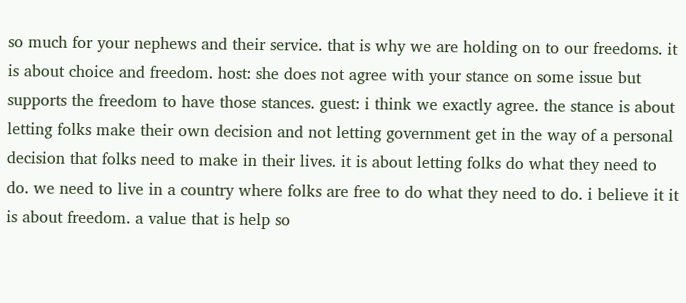so much for your nephews and their service. that is why we are holding on to our freedoms. it is about choice and freedom. host: she does not agree with your stance on some issue but supports the freedom to have those stances. guest: i think we exactly agree. the stance is about letting folks make their own decision and not letting government get in the way of a personal decision that folks need to make in their lives. it is about letting folks do what they need to do. we need to live in a country where folks are free to do what they need to do. i believe it it is about freedom. a value that is help so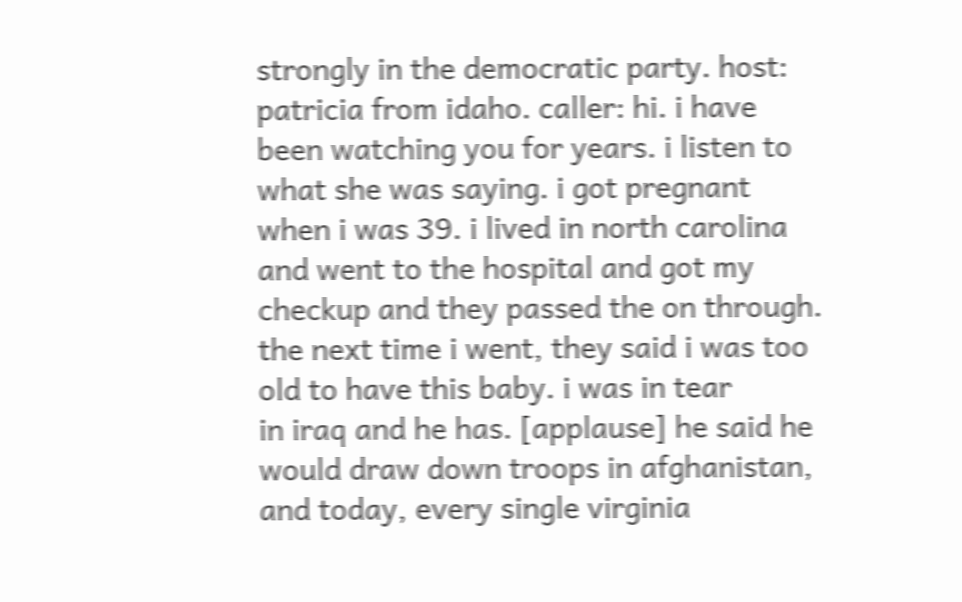strongly in the democratic party. host: patricia from idaho. caller: hi. i have been watching you for years. i listen to what she was saying. i got pregnant when i was 39. i lived in north carolina and went to the hospital and got my checkup and they passed the on through. the next time i went, they said i was too old to have this baby. i was in tear
in iraq and he has. [applause] he said he would draw down troops in afghanistan, and today, every single virginia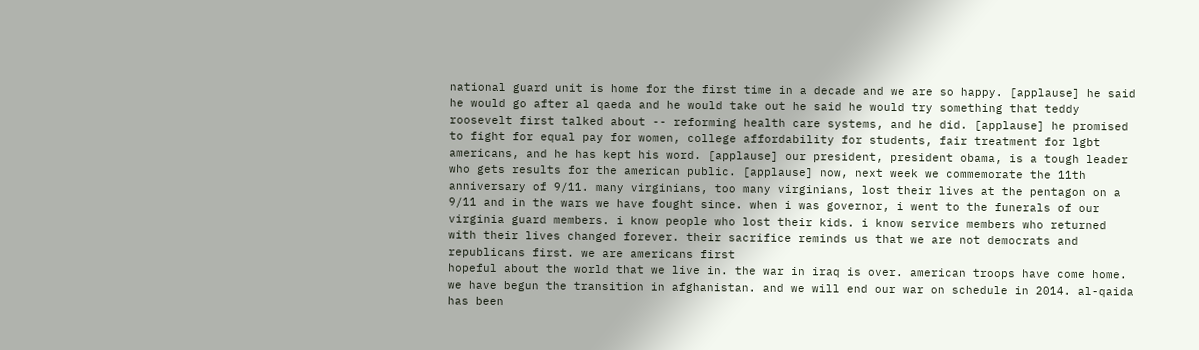national guard unit is home for the first time in a decade and we are so happy. [applause] he said he would go after al qaeda and he would take out he said he would try something that teddy roosevelt first talked about -- reforming health care systems, and he did. [applause] he promised to fight for equal pay for women, college affordability for students, fair treatment for lgbt americans, and he has kept his word. [applause] our president, president obama, is a tough leader who gets results for the american public. [applause] now, next week we commemorate the 11th anniversary of 9/11. many virginians, too many virginians, lost their lives at the pentagon on a 9/11 and in the wars we have fought since. when i was governor, i went to the funerals of our virginia guard members. i know people who lost their kids. i know service members who returned with their lives changed forever. their sacrifice reminds us that we are not democrats and republicans first. we are americans first
hopeful about the world that we live in. the war in iraq is over. american troops have come home. we have begun the transition in afghanistan. and we will end our war on schedule in 2014. al-qaida has been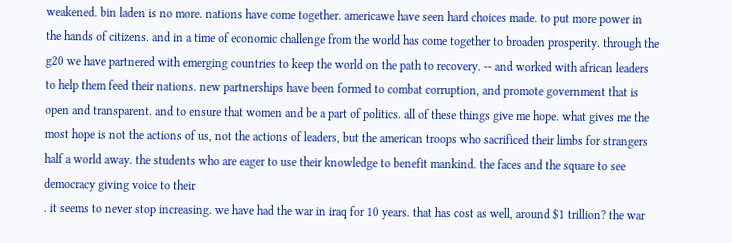weakened. bin laden is no more. nations have come together. americawe have seen hard choices made. to put more power in the hands of citizens. and in a time of economic challenge from the world has come together to broaden prosperity. through the g20 we have partnered with emerging countries to keep the world on the path to recovery. -- and worked with african leaders to help them feed their nations. new partnerships have been formed to combat corruption, and promote government that is open and transparent. and to ensure that women and be a part of politics. all of these things give me hope. what gives me the most hope is not the actions of us, not the actions of leaders, but the american troops who sacrificed their limbs for strangers half a world away. the students who are eager to use their knowledge to benefit mankind. the faces and the square to see democracy giving voice to their
. it seems to never stop increasing. we have had the war in iraq for 10 years. that has cost as well, around $1 trillion? the war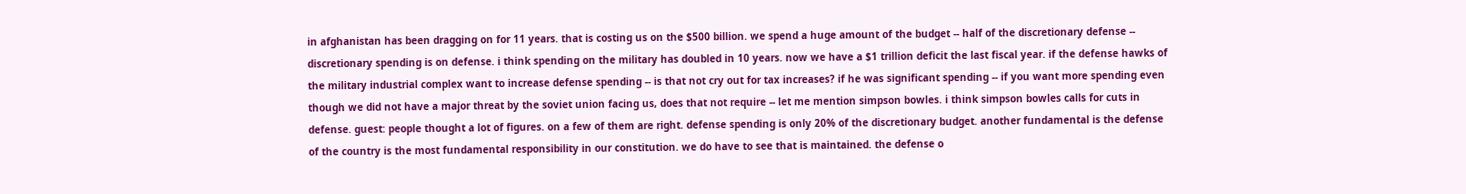in afghanistan has been dragging on for 11 years. that is costing us on the $500 billion. we spend a huge amount of the budget -- half of the discretionary defense -- discretionary spending is on defense. i think spending on the military has doubled in 10 years. now we have a $1 trillion deficit the last fiscal year. if the defense hawks of the military industrial complex want to increase defense spending -- is that not cry out for tax increases? if he was significant spending -- if you want more spending even though we did not have a major threat by the soviet union facing us, does that not require -- let me mention simpson bowles. i think simpson bowles calls for cuts in defense. guest: people thought a lot of figures. on a few of them are right. defense spending is only 20% of the discretionary budget. another fundamental is the defense of the country is the most fundamental responsibility in our constitution. we do have to see that is maintained. the defense o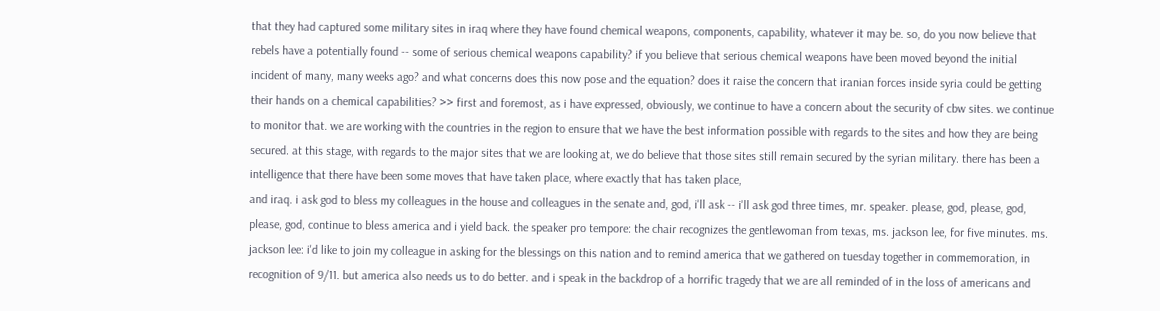that they had captured some military sites in iraq where they have found chemical weapons, components, capability, whatever it may be. so, do you now believe that rebels have a potentially found -- some of serious chemical weapons capability? if you believe that serious chemical weapons have been moved beyond the initial incident of many, many weeks ago? and what concerns does this now pose and the equation? does it raise the concern that iranian forces inside syria could be getting their hands on a chemical capabilities? >> first and foremost, as i have expressed, obviously, we continue to have a concern about the security of cbw sites. we continue to monitor that. we are working with the countries in the region to ensure that we have the best information possible with regards to the sites and how they are being secured. at this stage, with regards to the major sites that we are looking at, we do believe that those sites still remain secured by the syrian military. there has been a intelligence that there have been some moves that have taken place, where exactly that has taken place,
and iraq. i ask god to bless my colleagues in the house and colleagues in the senate and, god, i'll ask -- i'll ask god three times, mr. speaker. please, god, please, god, please, god, continue to bless america and i yield back. the speaker pro tempore: the chair recognizes the gentlewoman from texas, ms. jackson lee, for five minutes. ms. jackson lee: i'd like to join my colleague in asking for the blessings on this nation and to remind america that we gathered on tuesday together in commemoration, in recognition of 9/11. but america also needs us to do better. and i speak in the backdrop of a horrific tragedy that we are all reminded of in the loss of americans and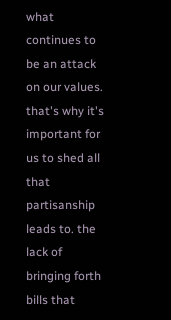what continues to be an attack on our values. that's why it's important for us to shed all that partisanship leads to. the lack of bringing forth bills that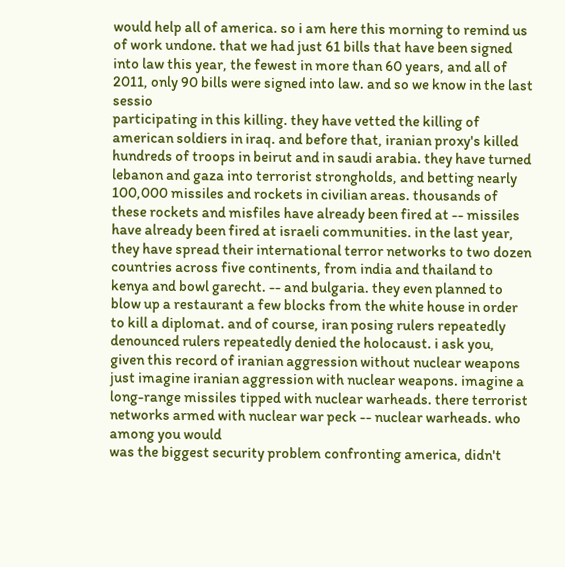would help all of america. so i am here this morning to remind us of work undone. that we had just 61 bills that have been signed into law this year, the fewest in more than 60 years, and all of 2011, only 90 bills were signed into law. and so we know in the last sessio
participating in this killing. they have vetted the killing of american soldiers in iraq. and before that, iranian proxy's killed hundreds of troops in beirut and in saudi arabia. they have turned lebanon and gaza into terrorist strongholds, and betting nearly 100,000 missiles and rockets in civilian areas. thousands of these rockets and misfiles have already been fired at -- missiles have already been fired at israeli communities. in the last year, they have spread their international terror networks to two dozen countries across five continents, from india and thailand to kenya and bowl garecht. -- and bulgaria. they even planned to blow up a restaurant a few blocks from the white house in order to kill a diplomat. and of course, iran posing rulers repeatedly denounced rulers repeatedly denied the holocaust. i ask you, given this record of iranian aggression without nuclear weapons just imagine iranian aggression with nuclear weapons. imagine a long-range missiles tipped with nuclear warheads. there terrorist networks armed with nuclear war peck -- nuclear warheads. who among you would
was the biggest security problem confronting america, didn't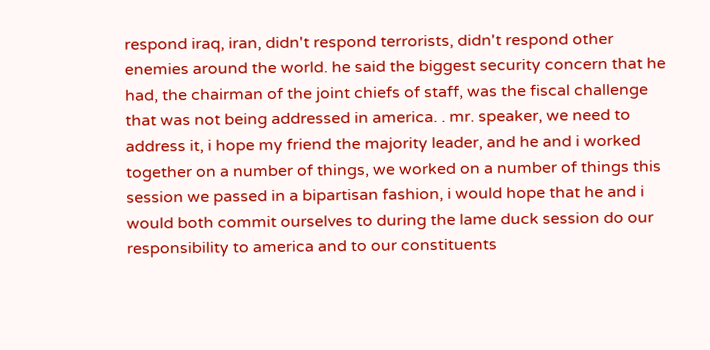respond iraq, iran, didn't respond terrorists, didn't respond other enemies around the world. he said the biggest security concern that he had, the chairman of the joint chiefs of staff, was the fiscal challenge that was not being addressed in america. . mr. speaker, we need to address it, i hope my friend the majority leader, and he and i worked together on a number of things, we worked on a number of things this session we passed in a bipartisan fashion, i would hope that he and i would both commit ourselves to during the lame duck session do our responsibility to america and to our constituents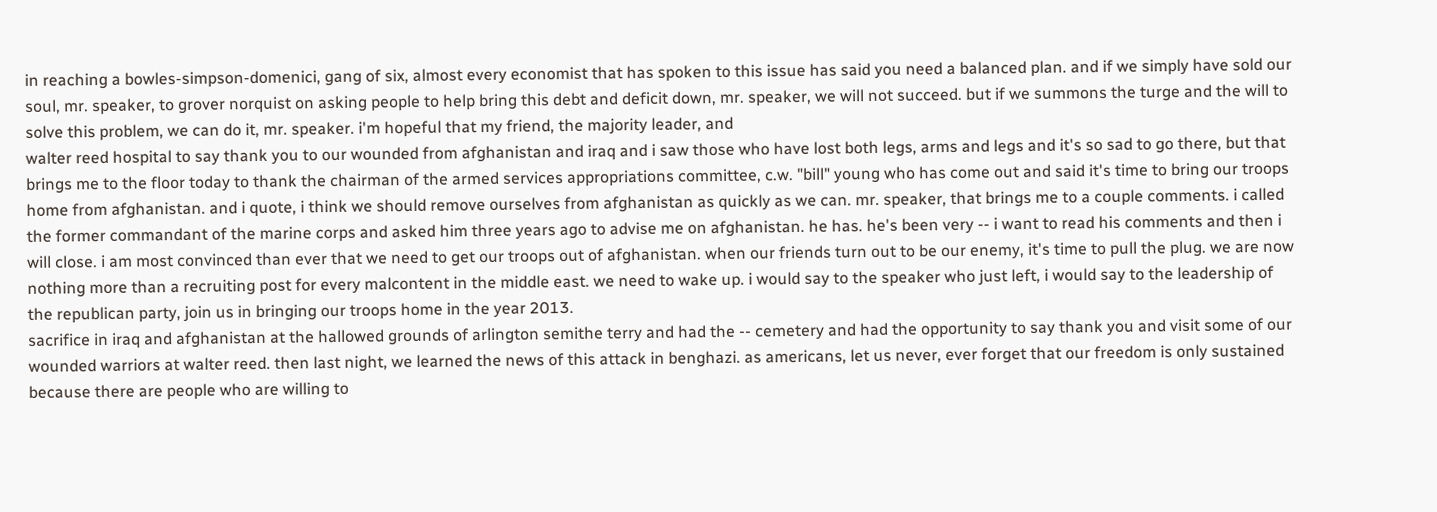in reaching a bowles-simpson-domenici, gang of six, almost every economist that has spoken to this issue has said you need a balanced plan. and if we simply have sold our soul, mr. speaker, to grover norquist on asking people to help bring this debt and deficit down, mr. speaker, we will not succeed. but if we summons the turge and the will to solve this problem, we can do it, mr. speaker. i'm hopeful that my friend, the majority leader, and
walter reed hospital to say thank you to our wounded from afghanistan and iraq and i saw those who have lost both legs, arms and legs and it's so sad to go there, but that brings me to the floor today to thank the chairman of the armed services appropriations committee, c.w. "bill" young who has come out and said it's time to bring our troops home from afghanistan. and i quote, i think we should remove ourselves from afghanistan as quickly as we can. mr. speaker, that brings me to a couple comments. i called the former commandant of the marine corps and asked him three years ago to advise me on afghanistan. he has. he's been very -- i want to read his comments and then i will close. i am most convinced than ever that we need to get our troops out of afghanistan. when our friends turn out to be our enemy, it's time to pull the plug. we are now nothing more than a recruiting post for every malcontent in the middle east. we need to wake up. i would say to the speaker who just left, i would say to the leadership of the republican party, join us in bringing our troops home in the year 2013.
sacrifice in iraq and afghanistan at the hallowed grounds of arlington semithe terry and had the -- cemetery and had the opportunity to say thank you and visit some of our wounded warriors at walter reed. then last night, we learned the news of this attack in benghazi. as americans, let us never, ever forget that our freedom is only sustained because there are people who are willing to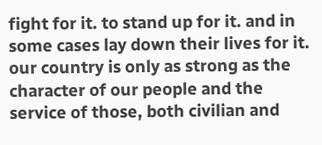fight for it. to stand up for it. and in some cases lay down their lives for it. our country is only as strong as the character of our people and the service of those, both civilian and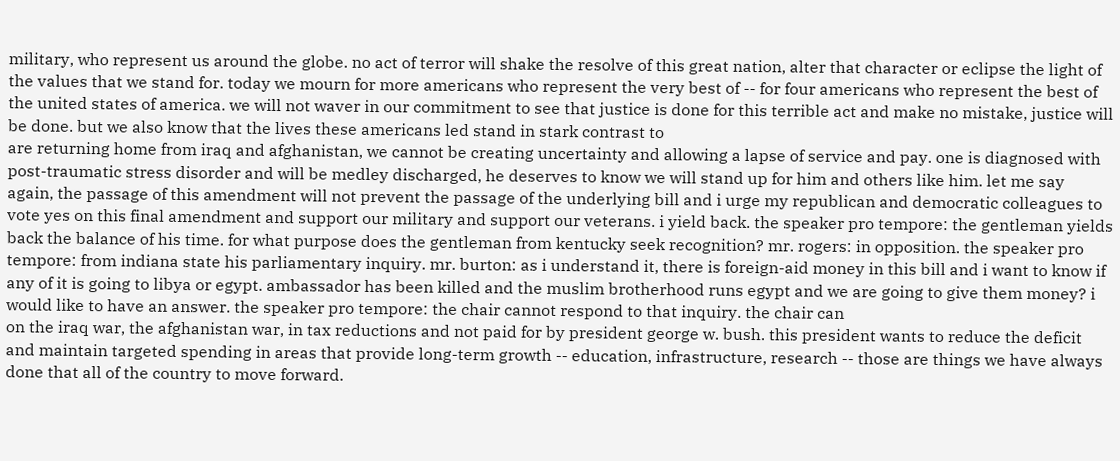military, who represent us around the globe. no act of terror will shake the resolve of this great nation, alter that character or eclipse the light of the values that we stand for. today we mourn for more americans who represent the very best of -- for four americans who represent the best of the united states of america. we will not waver in our commitment to see that justice is done for this terrible act and make no mistake, justice will be done. but we also know that the lives these americans led stand in stark contrast to
are returning home from iraq and afghanistan, we cannot be creating uncertainty and allowing a lapse of service and pay. one is diagnosed with post-traumatic stress disorder and will be medley discharged, he deserves to know we will stand up for him and others like him. let me say again, the passage of this amendment will not prevent the passage of the underlying bill and i urge my republican and democratic colleagues to vote yes on this final amendment and support our military and support our veterans. i yield back. the speaker pro tempore: the gentleman yields back the balance of his time. for what purpose does the gentleman from kentucky seek recognition? mr. rogers: in opposition. the speaker pro tempore: from indiana state his parliamentary inquiry. mr. burton: as i understand it, there is foreign-aid money in this bill and i want to know if any of it is going to libya or egypt. ambassador has been killed and the muslim brotherhood runs egypt and we are going to give them money? i would like to have an answer. the speaker pro tempore: the chair cannot respond to that inquiry. the chair can
on the iraq war, the afghanistan war, in tax reductions and not paid for by president george w. bush. this president wants to reduce the deficit and maintain targeted spending in areas that provide long-term growth -- education, infrastructure, research -- those are things we have always done that all of the country to move forward.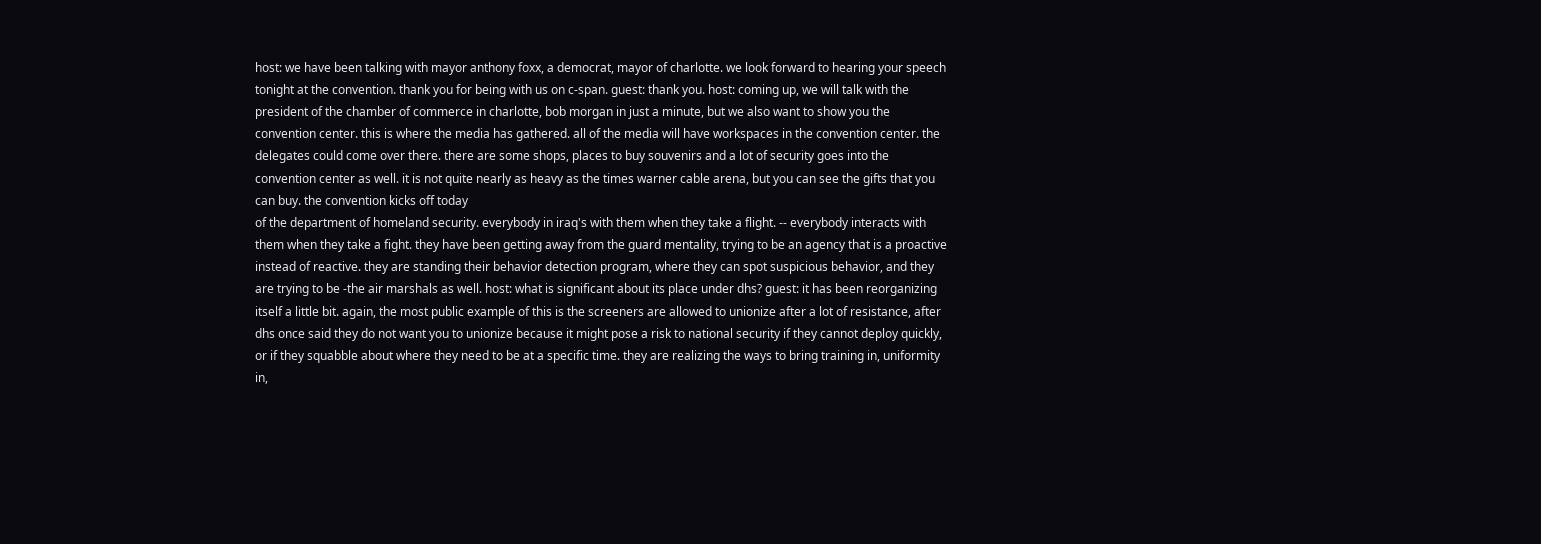host: we have been talking with mayor anthony foxx, a democrat, mayor of charlotte. we look forward to hearing your speech tonight at the convention. thank you for being with us on c-span. guest: thank you. host: coming up, we will talk with the president of the chamber of commerce in charlotte, bob morgan in just a minute, but we also want to show you the convention center. this is where the media has gathered. all of the media will have workspaces in the convention center. the delegates could come over there. there are some shops, places to buy souvenirs and a lot of security goes into the convention center as well. it is not quite nearly as heavy as the times warner cable arena, but you can see the gifts that you can buy. the convention kicks off today
of the department of homeland security. everybody in iraq's with them when they take a flight. -- everybody interacts with them when they take a fight. they have been getting away from the guard mentality, trying to be an agency that is a proactive instead of reactive. they are standing their behavior detection program, where they can spot suspicious behavior, and they are trying to be -the air marshals as well. host: what is significant about its place under dhs? guest: it has been reorganizing itself a little bit. again, the most public example of this is the screeners are allowed to unionize after a lot of resistance, after dhs once said they do not want you to unionize because it might pose a risk to national security if they cannot deploy quickly, or if they squabble about where they need to be at a specific time. they are realizing the ways to bring training in, uniformity in,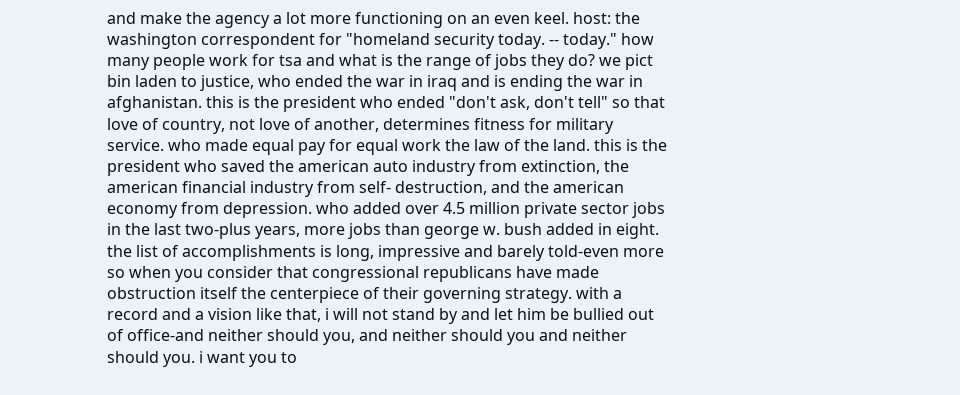and make the agency a lot more functioning on an even keel. host: the washington correspondent for "homeland security today. -- today." how many people work for tsa and what is the range of jobs they do? we pict
bin laden to justice, who ended the war in iraq and is ending the war in afghanistan. this is the president who ended "don't ask, don't tell" so that love of country, not love of another, determines fitness for military service. who made equal pay for equal work the law of the land. this is the president who saved the american auto industry from extinction, the american financial industry from self- destruction, and the american economy from depression. who added over 4.5 million private sector jobs in the last two-plus years, more jobs than george w. bush added in eight. the list of accomplishments is long, impressive and barely told-even more so when you consider that congressional republicans have made obstruction itself the centerpiece of their governing strategy. with a record and a vision like that, i will not stand by and let him be bullied out of office-and neither should you, and neither should you and neither should you. i want you to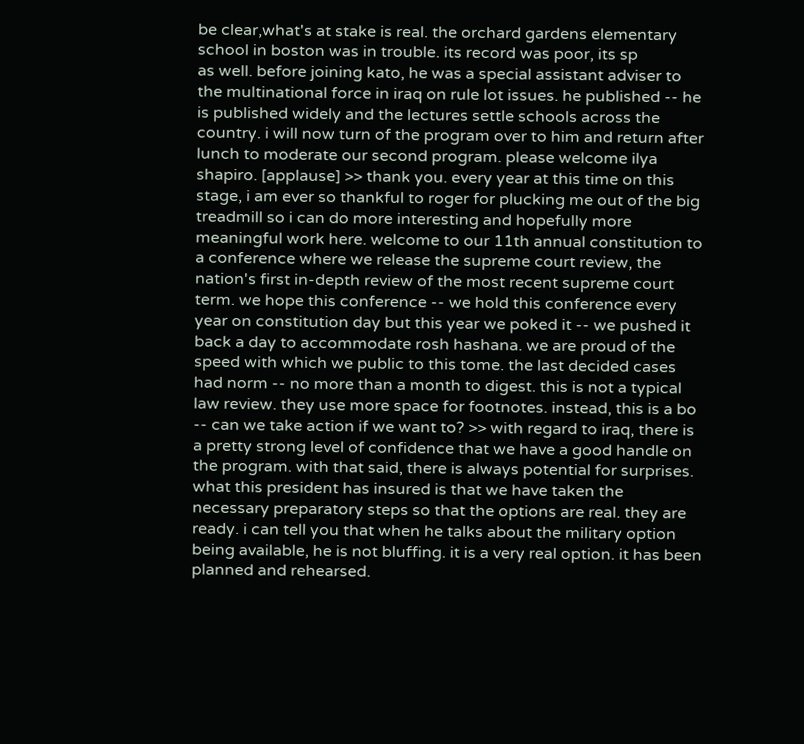be clear,what's at stake is real. the orchard gardens elementary school in boston was in trouble. its record was poor, its sp
as well. before joining kato, he was a special assistant adviser to the multinational force in iraq on rule lot issues. he published -- he is published widely and the lectures settle schools across the country. i will now turn of the program over to him and return after lunch to moderate our second program. please welcome ilya shapiro. [applause] >> thank you. every year at this time on this stage, i am ever so thankful to roger for plucking me out of the big treadmill so i can do more interesting and hopefully more meaningful work here. welcome to our 11th annual constitution to a conference where we release the supreme court review, the nation's first in-depth review of the most recent supreme court term. we hope this conference -- we hold this conference every year on constitution day but this year we poked it -- we pushed it back a day to accommodate rosh hashana. we are proud of the speed with which we public to this tome. the last decided cases had norm -- no more than a month to digest. this is not a typical law review. they use more space for footnotes. instead, this is a bo
-- can we take action if we want to? >> with regard to iraq, there is a pretty strong level of confidence that we have a good handle on the program. with that said, there is always potential for surprises. what this president has insured is that we have taken the necessary preparatory steps so that the options are real. they are ready. i can tell you that when he talks about the military option being available, he is not bluffing. it is a very real option. it has been planned and rehearsed.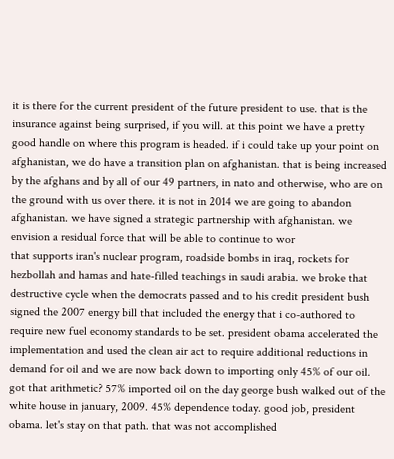it is there for the current president of the future president to use. that is the insurance against being surprised, if you will. at this point we have a pretty good handle on where this program is headed. if i could take up your point on afghanistan, we do have a transition plan on afghanistan. that is being increased by the afghans and by all of our 49 partners, in nato and otherwise, who are on the ground with us over there. it is not in 2014 we are going to abandon afghanistan. we have signed a strategic partnership with afghanistan. we envision a residual force that will be able to continue to wor
that supports iran's nuclear program, roadside bombs in iraq, rockets for hezbollah and hamas and hate-filled teachings in saudi arabia. we broke that destructive cycle when the democrats passed and to his credit president bush signed the 2007 energy bill that included the energy that i co-authored to require new fuel economy standards to be set. president obama accelerated the implementation and used the clean air act to require additional reductions in demand for oil and we are now back down to importing only 45% of our oil. got that arithmetic? 57% imported oil on the day george bush walked out of the white house in january, 2009. 45% dependence today. good job, president obama. let's stay on that path. that was not accomplished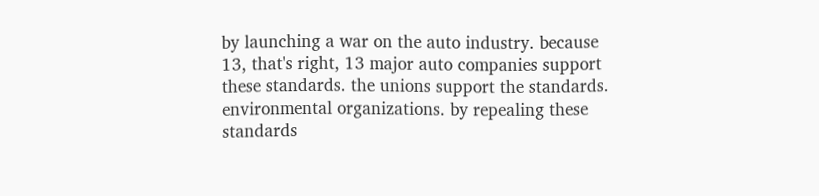by launching a war on the auto industry. because 13, that's right, 13 major auto companies support these standards. the unions support the standards. environmental organizations. by repealing these standards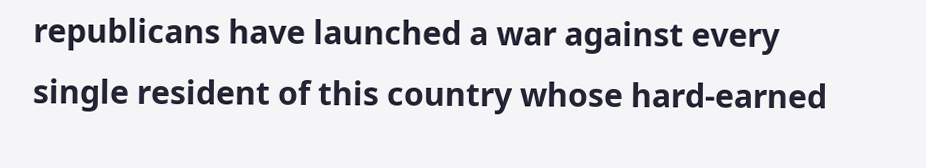republicans have launched a war against every single resident of this country whose hard-earned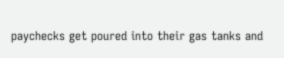paychecks get poured into their gas tanks and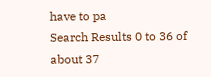have to pa
Search Results 0 to 36 of about 37